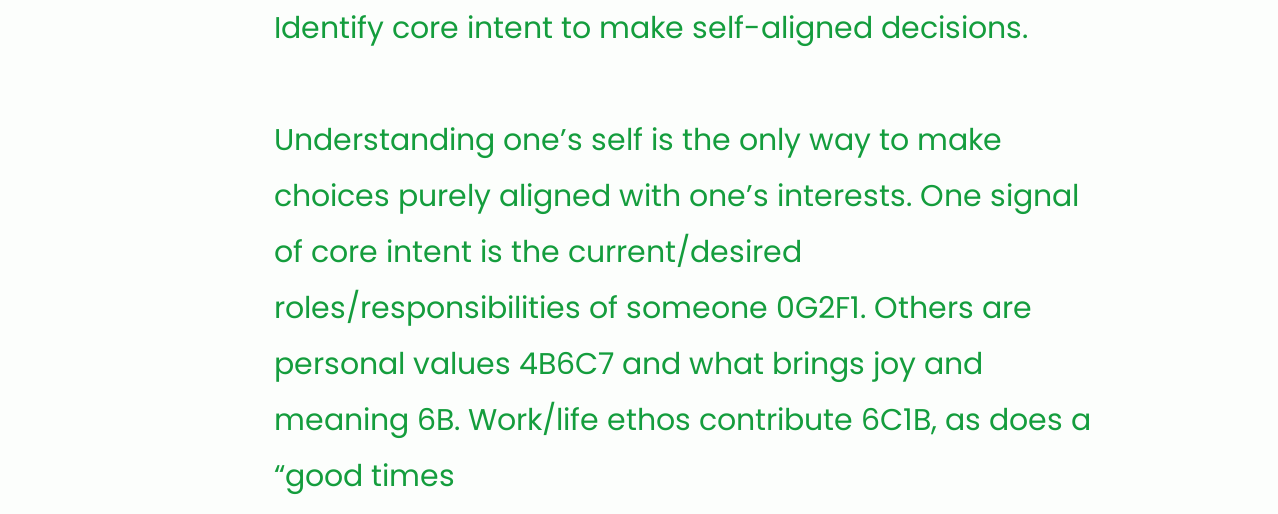Identify core intent to make self-aligned decisions.

Understanding one’s self is the only way to make choices purely aligned with one’s interests. One signal of core intent is the current/desired roles/responsibilities of someone 0G2F1. Others are personal values 4B6C7 and what brings joy and meaning 6B. Work/life ethos contribute 6C1B, as does a “good times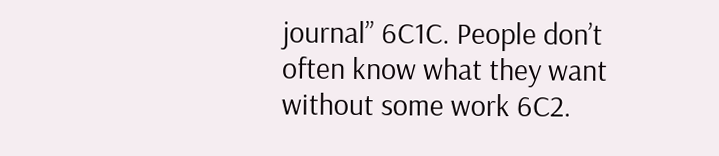journal” 6C1C. People don’t often know what they want without some work 6C2.